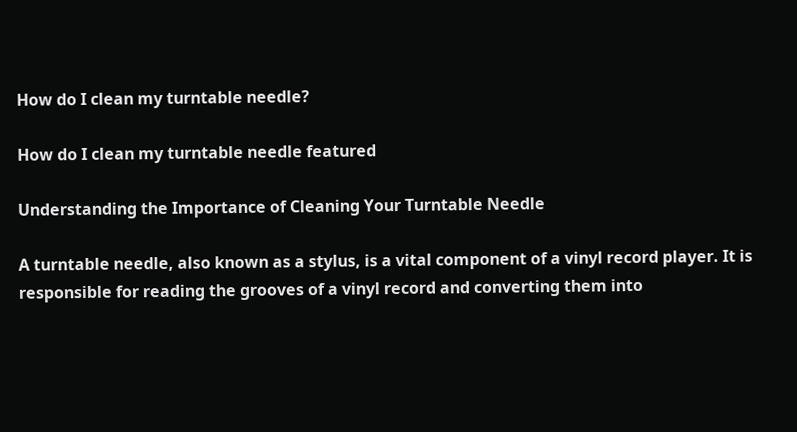How do I clean my turntable needle?

How do I clean my turntable needle featured

Understanding the Importance of Cleaning Your Turntable Needle

A turntable needle, also known as a stylus, is a vital component of a vinyl record player. It is responsible for reading the grooves of a vinyl record and converting them into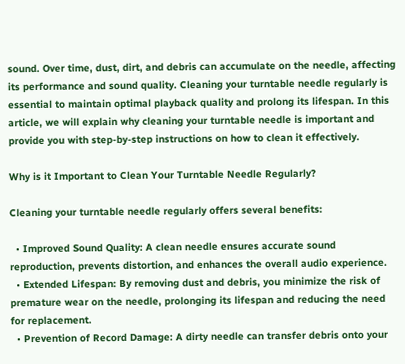sound. Over time, dust, dirt, and debris can accumulate on the needle, affecting its performance and sound quality. Cleaning your turntable needle regularly is essential to maintain optimal playback quality and prolong its lifespan. In this article, we will explain why cleaning your turntable needle is important and provide you with step-by-step instructions on how to clean it effectively.

Why is it Important to Clean Your Turntable Needle Regularly?

Cleaning your turntable needle regularly offers several benefits:

  • Improved Sound Quality: A clean needle ensures accurate sound reproduction, prevents distortion, and enhances the overall audio experience.
  • Extended Lifespan: By removing dust and debris, you minimize the risk of premature wear on the needle, prolonging its lifespan and reducing the need for replacement.
  • Prevention of Record Damage: A dirty needle can transfer debris onto your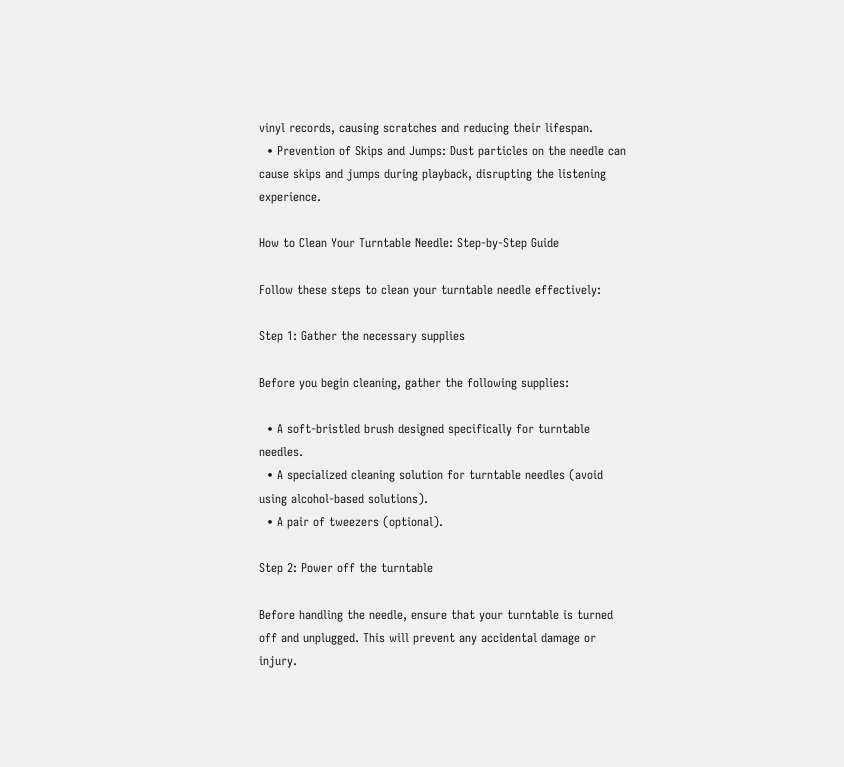vinyl records, causing scratches and reducing their lifespan.
  • Prevention of Skips and Jumps: Dust particles on the needle can cause skips and jumps during playback, disrupting the listening experience.

How to Clean Your Turntable Needle: Step-by-Step Guide

Follow these steps to clean your turntable needle effectively:

Step 1: Gather the necessary supplies

Before you begin cleaning, gather the following supplies:

  • A soft-bristled brush designed specifically for turntable needles.
  • A specialized cleaning solution for turntable needles (avoid using alcohol-based solutions).
  • A pair of tweezers (optional).

Step 2: Power off the turntable

Before handling the needle, ensure that your turntable is turned off and unplugged. This will prevent any accidental damage or injury.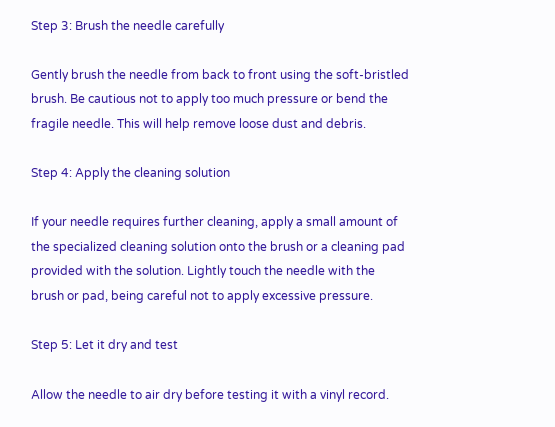Step 3: Brush the needle carefully

Gently brush the needle from back to front using the soft-bristled brush. Be cautious not to apply too much pressure or bend the fragile needle. This will help remove loose dust and debris.

Step 4: Apply the cleaning solution

If your needle requires further cleaning, apply a small amount of the specialized cleaning solution onto the brush or a cleaning pad provided with the solution. Lightly touch the needle with the brush or pad, being careful not to apply excessive pressure.

Step 5: Let it dry and test

Allow the needle to air dry before testing it with a vinyl record.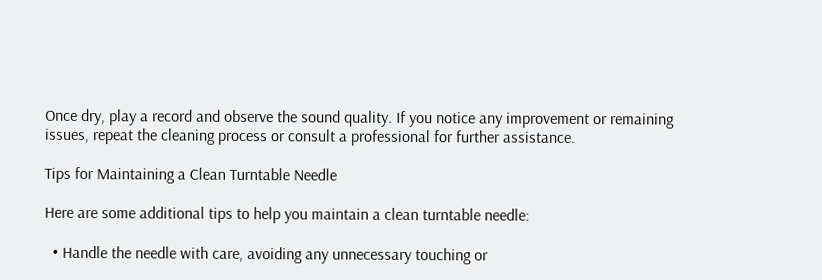Once dry, play a record and observe the sound quality. If you notice any improvement or remaining issues, repeat the cleaning process or consult a professional for further assistance.

Tips for Maintaining a Clean Turntable Needle

Here are some additional tips to help you maintain a clean turntable needle:

  • Handle the needle with care, avoiding any unnecessary touching or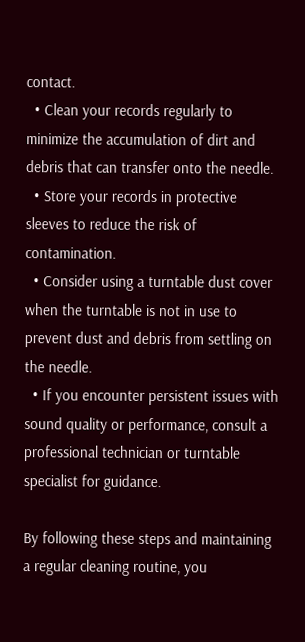contact.
  • Clean your records regularly to minimize the accumulation of dirt and debris that can transfer onto the needle.
  • Store your records in protective sleeves to reduce the risk of contamination.
  • Consider using a turntable dust cover when the turntable is not in use to prevent dust and debris from settling on the needle.
  • If you encounter persistent issues with sound quality or performance, consult a professional technician or turntable specialist for guidance.

By following these steps and maintaining a regular cleaning routine, you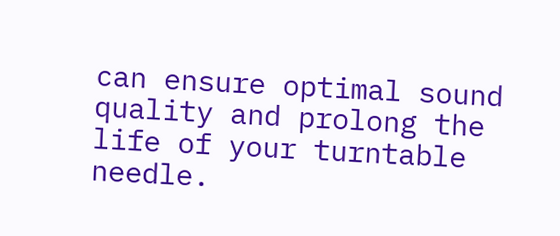can ensure optimal sound quality and prolong the life of your turntable needle.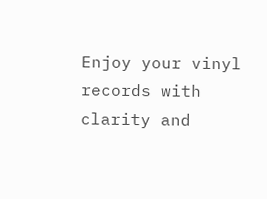Enjoy your vinyl records with clarity and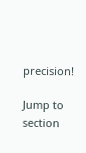precision!

Jump to section